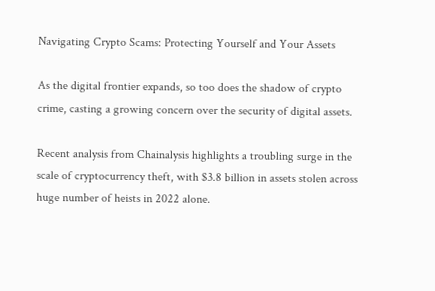Navigating Crypto Scams: Protecting Yourself and Your Assets

As the digital frontier expands, so too does the shadow of crypto crime, casting a growing concern over the security of digital assets.

Recent analysis from Chainalysis highlights a troubling surge in the scale of cryptocurrency theft, with $3.8 billion in assets stolen across huge number of heists in 2022 alone.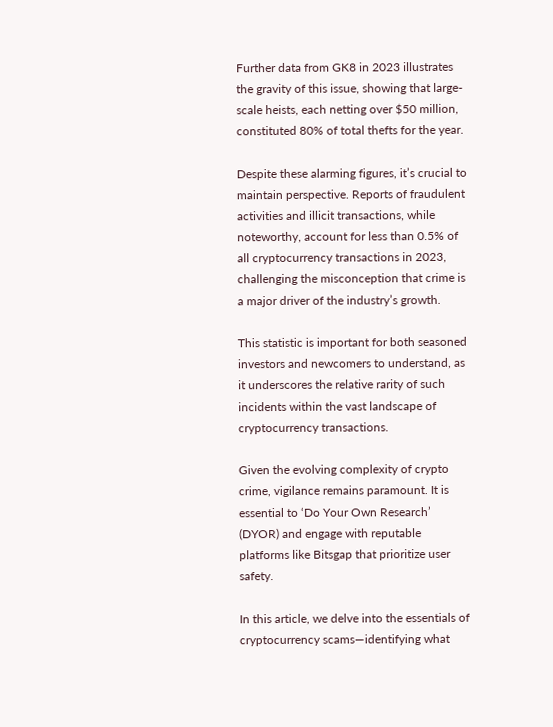Further data from GK8 in 2023 illustrates the gravity of this issue, showing that large-scale heists, each netting over $50 million, constituted 80% of total thefts for the year.

Despite these alarming figures, it’s crucial to maintain perspective. Reports of fraudulent activities and illicit transactions, while noteworthy, account for less than 0.5% of all cryptocurrency transactions in 2023, challenging the misconception that crime is a major driver of the industry’s growth.

This statistic is important for both seasoned investors and newcomers to understand, as it underscores the relative rarity of such incidents within the vast landscape of cryptocurrency transactions.

Given the evolving complexity of crypto crime, vigilance remains paramount. It is essential to ‘Do Your Own Research’ (DYOR) and engage with reputable platforms like Bitsgap that prioritize user safety.

In this article, we delve into the essentials of cryptocurrency scams—identifying what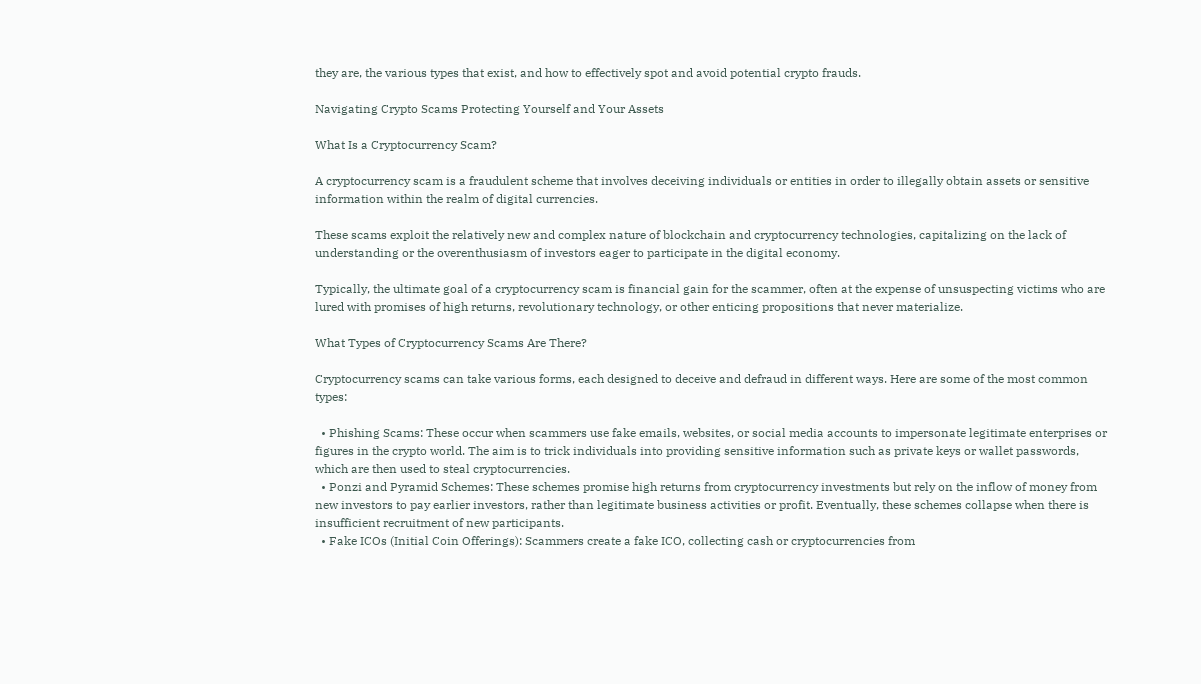they are, the various types that exist, and how to effectively spot and avoid potential crypto frauds.

Navigating Crypto Scams Protecting Yourself and Your Assets

What Is a Cryptocurrency Scam?

A cryptocurrency scam is a fraudulent scheme that involves deceiving individuals or entities in order to illegally obtain assets or sensitive information within the realm of digital currencies.

These scams exploit the relatively new and complex nature of blockchain and cryptocurrency technologies, capitalizing on the lack of understanding or the overenthusiasm of investors eager to participate in the digital economy.

Typically, the ultimate goal of a cryptocurrency scam is financial gain for the scammer, often at the expense of unsuspecting victims who are lured with promises of high returns, revolutionary technology, or other enticing propositions that never materialize.

What Types of Cryptocurrency Scams Are There?

Cryptocurrency scams can take various forms, each designed to deceive and defraud in different ways. Here are some of the most common types:

  • Phishing Scams: These occur when scammers use fake emails, websites, or social media accounts to impersonate legitimate enterprises or figures in the crypto world. The aim is to trick individuals into providing sensitive information such as private keys or wallet passwords, which are then used to steal cryptocurrencies.
  • Ponzi and Pyramid Schemes: These schemes promise high returns from cryptocurrency investments but rely on the inflow of money from new investors to pay earlier investors, rather than legitimate business activities or profit. Eventually, these schemes collapse when there is insufficient recruitment of new participants.
  • Fake ICOs (Initial Coin Offerings): Scammers create a fake ICO, collecting cash or cryptocurrencies from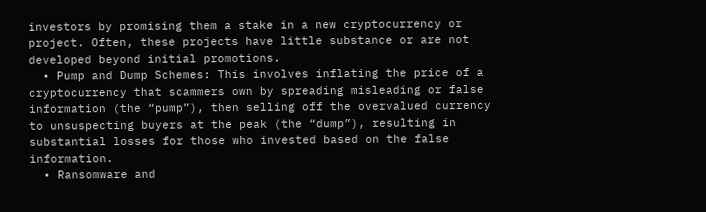investors by promising them a stake in a new cryptocurrency or project. Often, these projects have little substance or are not developed beyond initial promotions.
  • Pump and Dump Schemes: This involves inflating the price of a cryptocurrency that scammers own by spreading misleading or false information (the “pump”), then selling off the overvalued currency to unsuspecting buyers at the peak (the “dump”), resulting in substantial losses for those who invested based on the false information.
  • Ransomware and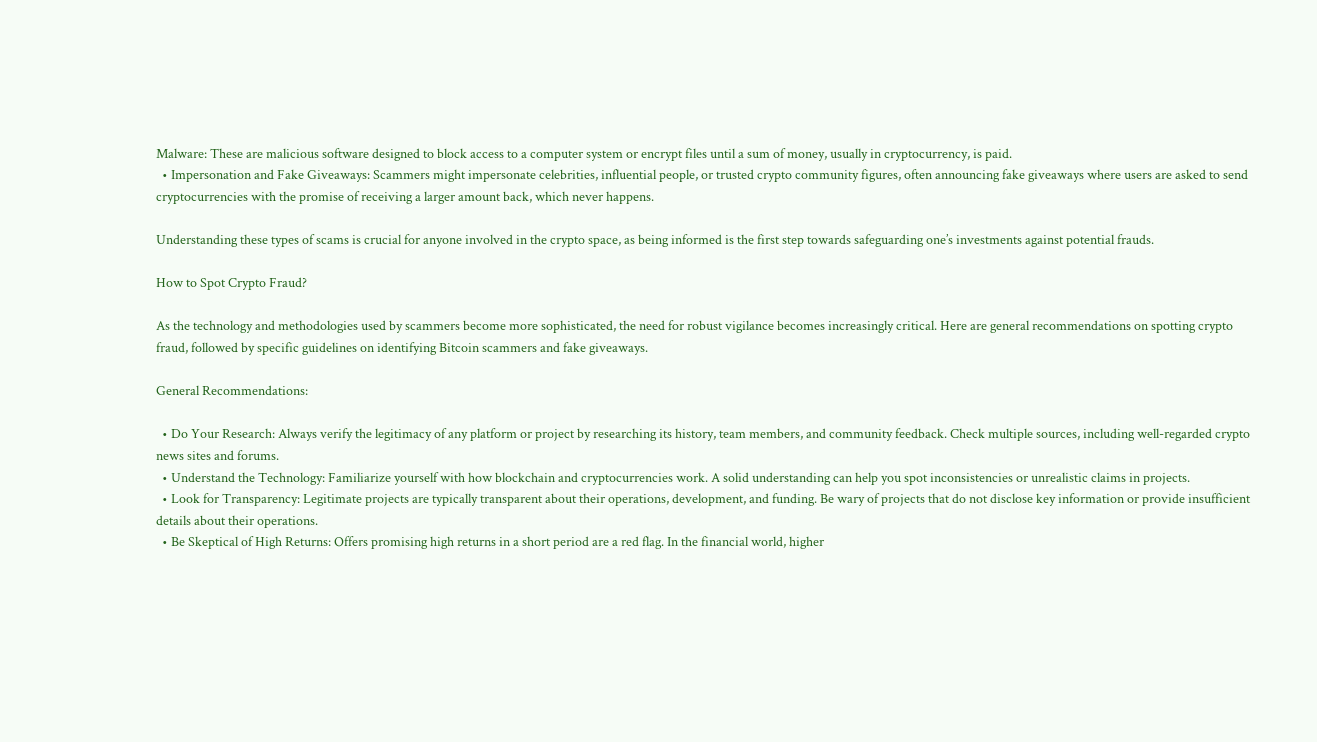Malware: These are malicious software designed to block access to a computer system or encrypt files until a sum of money, usually in cryptocurrency, is paid.
  • Impersonation and Fake Giveaways: Scammers might impersonate celebrities, influential people, or trusted crypto community figures, often announcing fake giveaways where users are asked to send cryptocurrencies with the promise of receiving a larger amount back, which never happens.

Understanding these types of scams is crucial for anyone involved in the crypto space, as being informed is the first step towards safeguarding one’s investments against potential frauds.

How to Spot Crypto Fraud?

As the technology and methodologies used by scammers become more sophisticated, the need for robust vigilance becomes increasingly critical. Here are general recommendations on spotting crypto fraud, followed by specific guidelines on identifying Bitcoin scammers and fake giveaways.

General Recommendations:

  • Do Your Research: Always verify the legitimacy of any platform or project by researching its history, team members, and community feedback. Check multiple sources, including well-regarded crypto news sites and forums.
  • Understand the Technology: Familiarize yourself with how blockchain and cryptocurrencies work. A solid understanding can help you spot inconsistencies or unrealistic claims in projects.
  • Look for Transparency: Legitimate projects are typically transparent about their operations, development, and funding. Be wary of projects that do not disclose key information or provide insufficient details about their operations.
  • Be Skeptical of High Returns: Offers promising high returns in a short period are a red flag. In the financial world, higher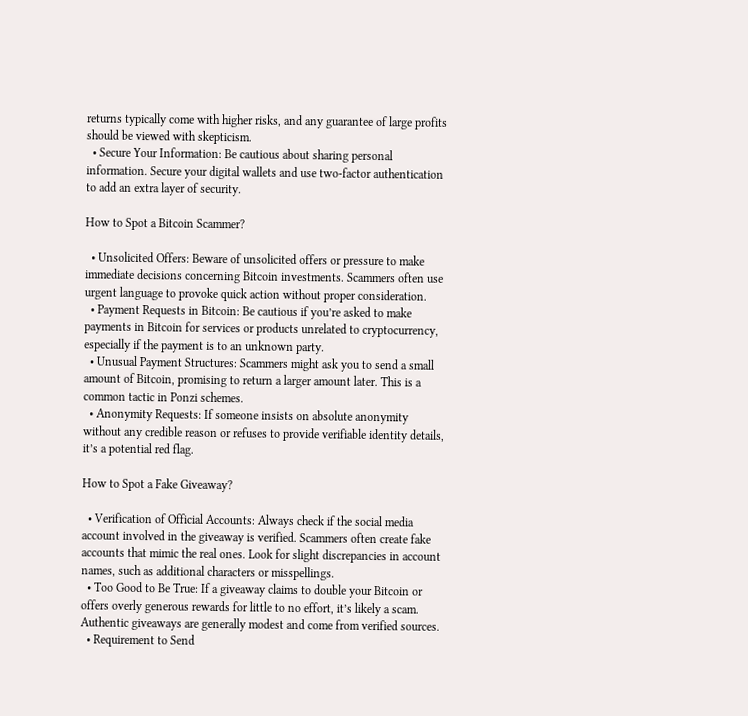returns typically come with higher risks, and any guarantee of large profits should be viewed with skepticism.
  • Secure Your Information: Be cautious about sharing personal information. Secure your digital wallets and use two-factor authentication to add an extra layer of security.

How to Spot a Bitcoin Scammer?

  • Unsolicited Offers: Beware of unsolicited offers or pressure to make immediate decisions concerning Bitcoin investments. Scammers often use urgent language to provoke quick action without proper consideration.
  • Payment Requests in Bitcoin: Be cautious if you’re asked to make payments in Bitcoin for services or products unrelated to cryptocurrency, especially if the payment is to an unknown party.
  • Unusual Payment Structures: Scammers might ask you to send a small amount of Bitcoin, promising to return a larger amount later. This is a common tactic in Ponzi schemes.
  • Anonymity Requests: If someone insists on absolute anonymity without any credible reason or refuses to provide verifiable identity details, it’s a potential red flag.

How to Spot a Fake Giveaway?

  • Verification of Official Accounts: Always check if the social media account involved in the giveaway is verified. Scammers often create fake accounts that mimic the real ones. Look for slight discrepancies in account names, such as additional characters or misspellings.
  • Too Good to Be True: If a giveaway claims to double your Bitcoin or offers overly generous rewards for little to no effort, it’s likely a scam. Authentic giveaways are generally modest and come from verified sources.
  • Requirement to Send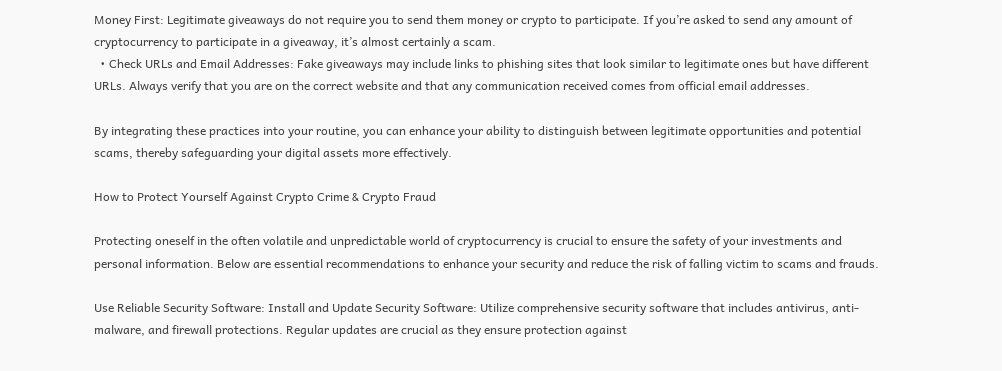Money First: Legitimate giveaways do not require you to send them money or crypto to participate. If you’re asked to send any amount of cryptocurrency to participate in a giveaway, it’s almost certainly a scam.
  • Check URLs and Email Addresses: Fake giveaways may include links to phishing sites that look similar to legitimate ones but have different URLs. Always verify that you are on the correct website and that any communication received comes from official email addresses.

By integrating these practices into your routine, you can enhance your ability to distinguish between legitimate opportunities and potential scams, thereby safeguarding your digital assets more effectively.

How to Protect Yourself Against Crypto Crime & Crypto Fraud

Protecting oneself in the often volatile and unpredictable world of cryptocurrency is crucial to ensure the safety of your investments and personal information. Below are essential recommendations to enhance your security and reduce the risk of falling victim to scams and frauds.

Use Reliable Security Software: Install and Update Security Software: Utilize comprehensive security software that includes antivirus, anti-malware, and firewall protections. Regular updates are crucial as they ensure protection against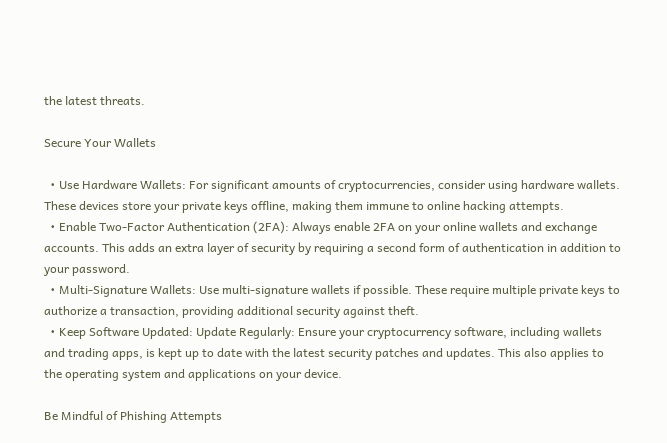the latest threats.

Secure Your Wallets

  • Use Hardware Wallets: For significant amounts of cryptocurrencies, consider using hardware wallets. These devices store your private keys offline, making them immune to online hacking attempts.
  • Enable Two-Factor Authentication (2FA): Always enable 2FA on your online wallets and exchange accounts. This adds an extra layer of security by requiring a second form of authentication in addition to your password.
  • Multi-Signature Wallets: Use multi-signature wallets if possible. These require multiple private keys to authorize a transaction, providing additional security against theft.
  • Keep Software Updated: Update Regularly: Ensure your cryptocurrency software, including wallets and trading apps, is kept up to date with the latest security patches and updates. This also applies to the operating system and applications on your device.

Be Mindful of Phishing Attempts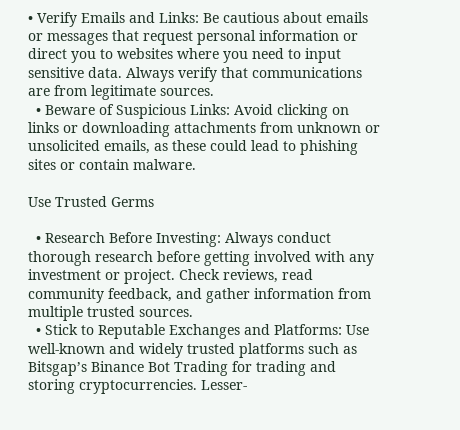• Verify Emails and Links: Be cautious about emails or messages that request personal information or direct you to websites where you need to input sensitive data. Always verify that communications are from legitimate sources.
  • Beware of Suspicious Links: Avoid clicking on links or downloading attachments from unknown or unsolicited emails, as these could lead to phishing sites or contain malware.

Use Trusted Germs

  • Research Before Investing: Always conduct thorough research before getting involved with any investment or project. Check reviews, read community feedback, and gather information from multiple trusted sources.
  • Stick to Reputable Exchanges and Platforms: Use well-known and widely trusted platforms such as Bitsgap’s Binance Bot Trading for trading and storing cryptocurrencies. Lesser-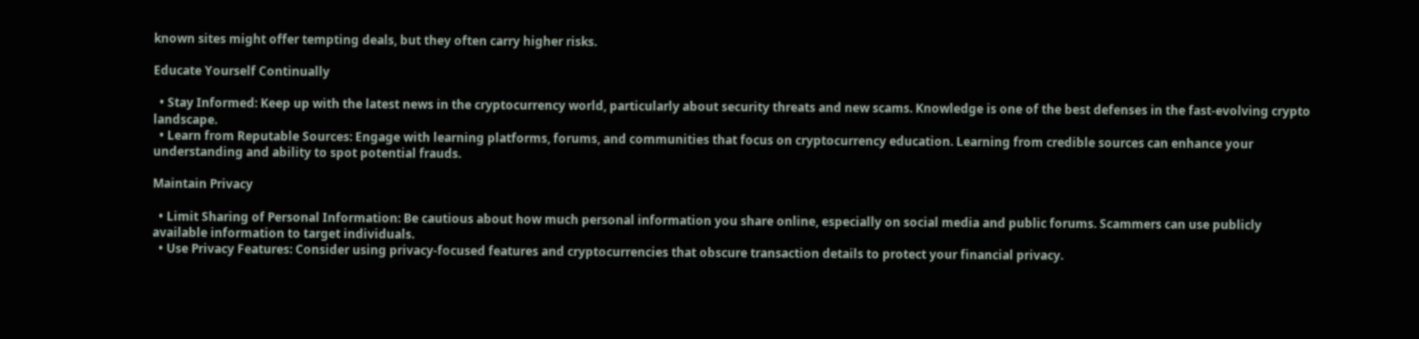known sites might offer tempting deals, but they often carry higher risks.

Educate Yourself Continually

  • Stay Informed: Keep up with the latest news in the cryptocurrency world, particularly about security threats and new scams. Knowledge is one of the best defenses in the fast-evolving crypto landscape.
  • Learn from Reputable Sources: Engage with learning platforms, forums, and communities that focus on cryptocurrency education. Learning from credible sources can enhance your understanding and ability to spot potential frauds.

Maintain Privacy

  • Limit Sharing of Personal Information: Be cautious about how much personal information you share online, especially on social media and public forums. Scammers can use publicly available information to target individuals.
  • Use Privacy Features: Consider using privacy-focused features and cryptocurrencies that obscure transaction details to protect your financial privacy.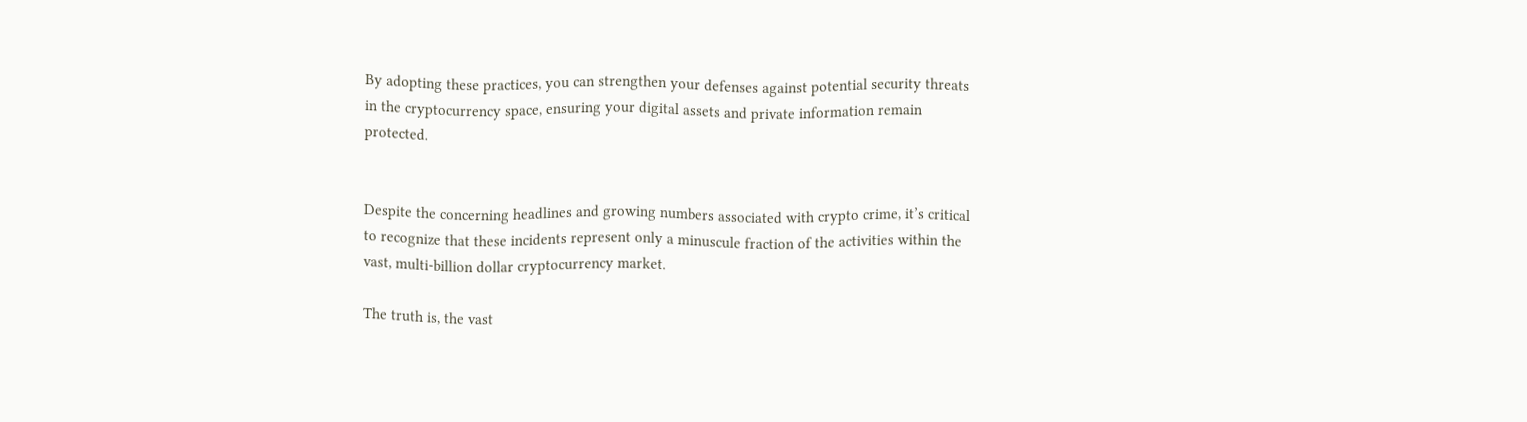By adopting these practices, you can strengthen your defenses against potential security threats in the cryptocurrency space, ensuring your digital assets and private information remain protected.


Despite the concerning headlines and growing numbers associated with crypto crime, it’s critical to recognize that these incidents represent only a minuscule fraction of the activities within the vast, multi-billion dollar cryptocurrency market.

The truth is, the vast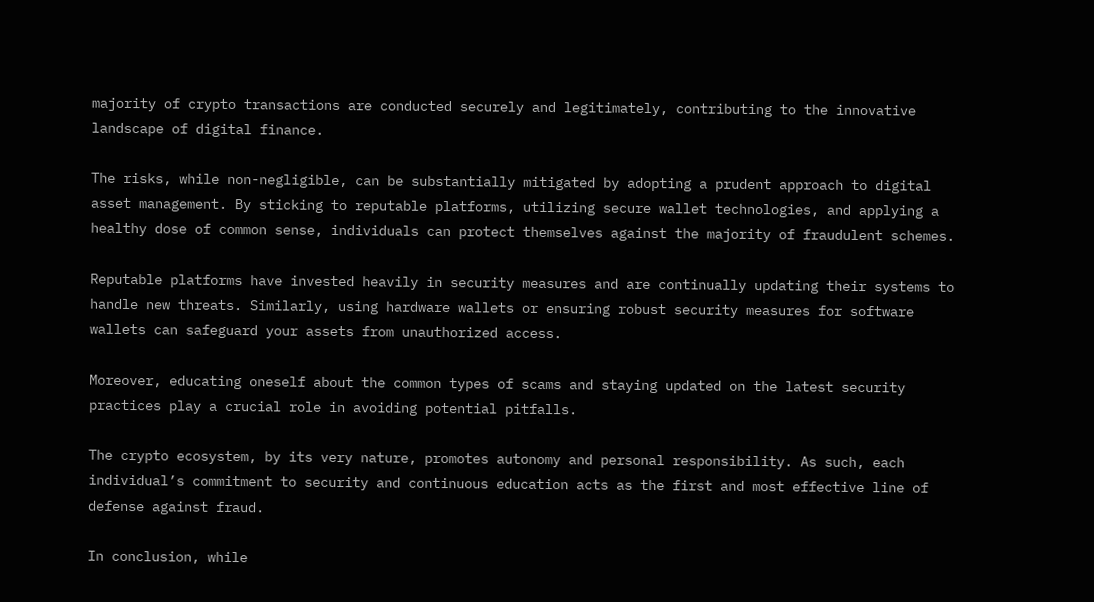majority of crypto transactions are conducted securely and legitimately, contributing to the innovative landscape of digital finance.

The risks, while non-negligible, can be substantially mitigated by adopting a prudent approach to digital asset management. By sticking to reputable platforms, utilizing secure wallet technologies, and applying a healthy dose of common sense, individuals can protect themselves against the majority of fraudulent schemes.

Reputable platforms have invested heavily in security measures and are continually updating their systems to handle new threats. Similarly, using hardware wallets or ensuring robust security measures for software wallets can safeguard your assets from unauthorized access.

Moreover, educating oneself about the common types of scams and staying updated on the latest security practices play a crucial role in avoiding potential pitfalls.

The crypto ecosystem, by its very nature, promotes autonomy and personal responsibility. As such, each individual’s commitment to security and continuous education acts as the first and most effective line of defense against fraud.

In conclusion, while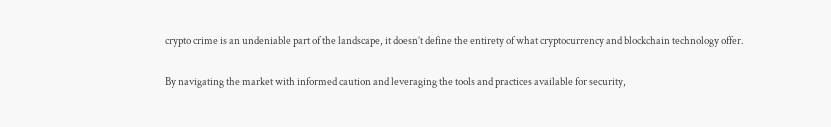crypto crime is an undeniable part of the landscape, it doesn’t define the entirety of what cryptocurrency and blockchain technology offer.

By navigating the market with informed caution and leveraging the tools and practices available for security,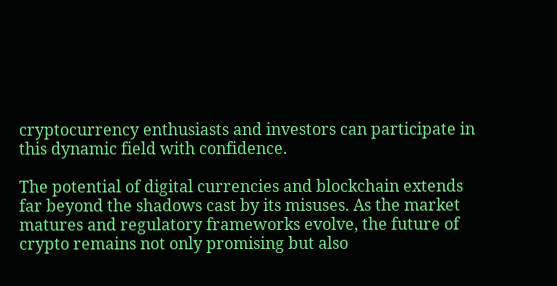cryptocurrency enthusiasts and investors can participate in this dynamic field with confidence.

The potential of digital currencies and blockchain extends far beyond the shadows cast by its misuses. As the market matures and regulatory frameworks evolve, the future of crypto remains not only promising but also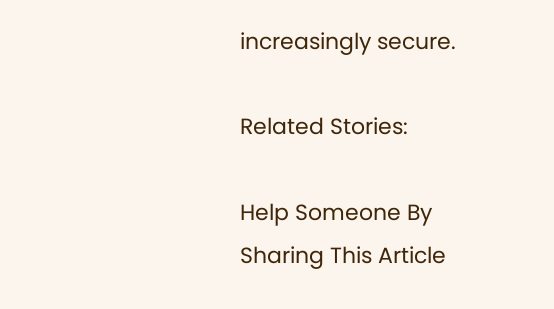increasingly secure.

Related Stories:

Help Someone By Sharing This Article